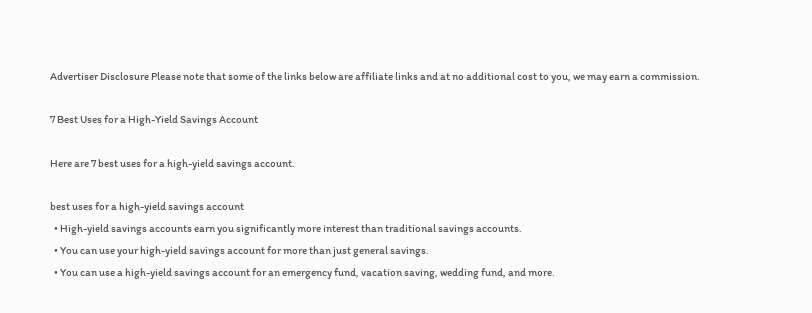Advertiser Disclosure Please note that some of the links below are affiliate links and at no additional cost to you, we may earn a commission.

7 Best Uses for a High-Yield Savings Account

Here are 7 best uses for a high-yield savings account.

best uses for a high-yield savings account
  • High-yield savings accounts earn you significantly more interest than traditional savings accounts.
  • You can use your high-yield savings account for more than just general savings.
  • You can use a high-yield savings account for an emergency fund, vacation saving, wedding fund, and more.